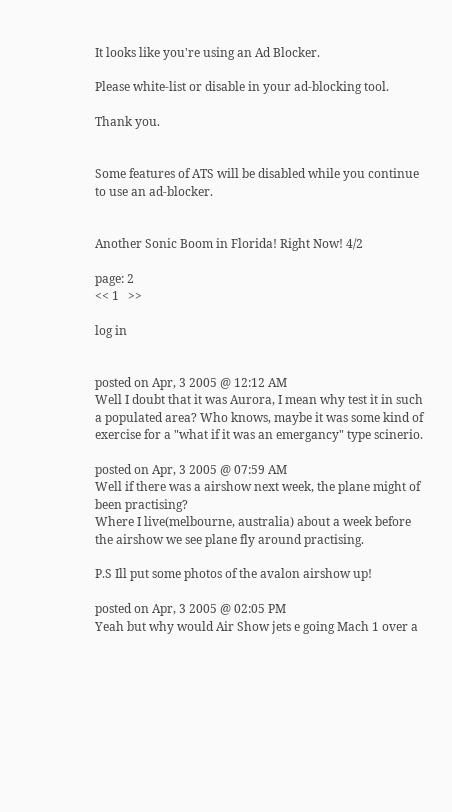It looks like you're using an Ad Blocker.

Please white-list or disable in your ad-blocking tool.

Thank you.


Some features of ATS will be disabled while you continue to use an ad-blocker.


Another Sonic Boom in Florida! Right Now! 4/2

page: 2
<< 1   >>

log in


posted on Apr, 3 2005 @ 12:12 AM
Well I doubt that it was Aurora, I mean why test it in such a populated area? Who knows, maybe it was some kind of exercise for a "what if it was an emergancy" type scinerio.

posted on Apr, 3 2005 @ 07:59 AM
Well if there was a airshow next week, the plane might of been practising?
Where I live(melbourne, australia) about a week before the airshow we see plane fly around practising.

P.S Ill put some photos of the avalon airshow up!

posted on Apr, 3 2005 @ 02:05 PM
Yeah but why would Air Show jets e going Mach 1 over a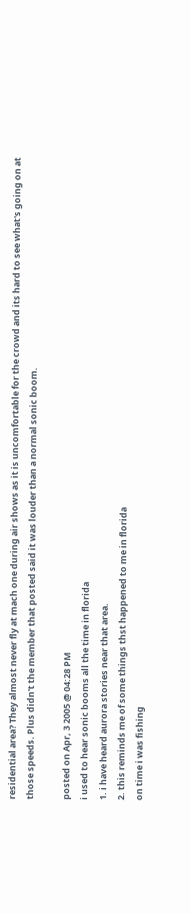residential area? They almost never fly at mach one during air shows as it is uncomfortable for the crowd and its hard to see what's going on at those speeds. Plus didn't the member that posted said it was louder than a normal sonic boom.

posted on Apr, 3 2005 @ 04:28 PM
i used to hear sonic booms all the time in florida
1. i have heard aurora stories near that area.
2. this reminds me of some things thst happened to me in florida
on time i was fishing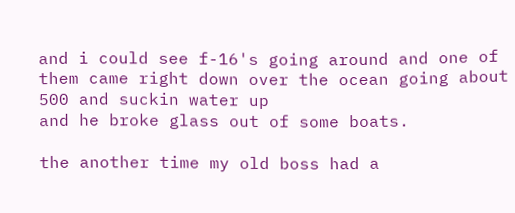and i could see f-16's going around and one of them came right down over the ocean going about 500 and suckin water up
and he broke glass out of some boats.

the another time my old boss had a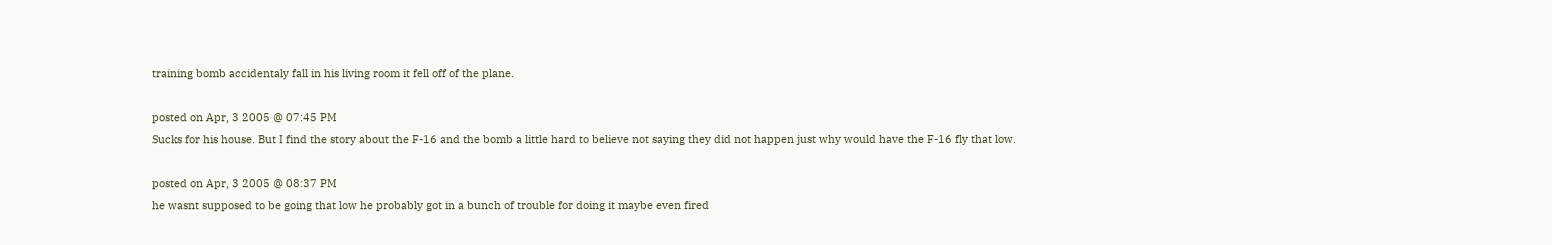training bomb accidentaly fall in his living room it fell off of the plane.

posted on Apr, 3 2005 @ 07:45 PM
Sucks for his house. But I find the story about the F-16 and the bomb a little hard to believe not saying they did not happen just why would have the F-16 fly that low.

posted on Apr, 3 2005 @ 08:37 PM
he wasnt supposed to be going that low he probably got in a bunch of trouble for doing it maybe even fired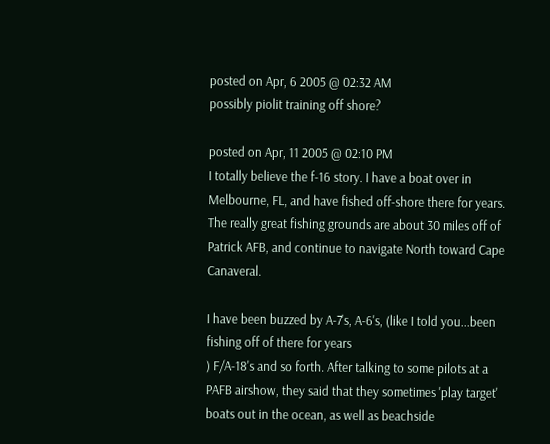posted on Apr, 6 2005 @ 02:32 AM
possibly piolit training off shore?

posted on Apr, 11 2005 @ 02:10 PM
I totally believe the f-16 story. I have a boat over in Melbourne, FL, and have fished off-shore there for years. The really great fishing grounds are about 30 miles off of Patrick AFB, and continue to navigate North toward Cape Canaveral.

I have been buzzed by A-7's, A-6's, (like I told you...been fishing off of there for years
) F/A-18's and so forth. After talking to some pilots at a PAFB airshow, they said that they sometimes 'play target' boats out in the ocean, as well as beachside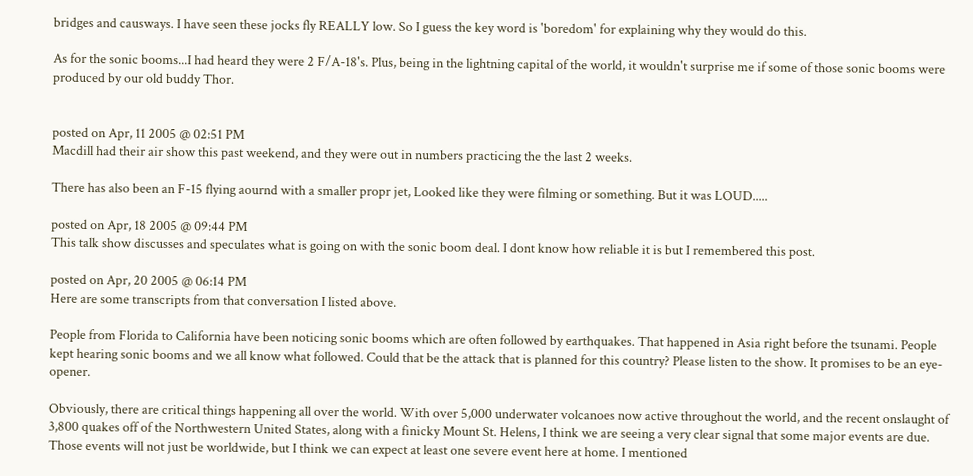bridges and causways. I have seen these jocks fly REALLY low. So I guess the key word is 'boredom' for explaining why they would do this.

As for the sonic booms...I had heard they were 2 F/A-18's. Plus, being in the lightning capital of the world, it wouldn't surprise me if some of those sonic booms were produced by our old buddy Thor.


posted on Apr, 11 2005 @ 02:51 PM
Macdill had their air show this past weekend, and they were out in numbers practicing the the last 2 weeks.

There has also been an F-15 flying aournd with a smaller propr jet, Looked like they were filming or something. But it was LOUD.....

posted on Apr, 18 2005 @ 09:44 PM
This talk show discusses and speculates what is going on with the sonic boom deal. I dont know how reliable it is but I remembered this post.

posted on Apr, 20 2005 @ 06:14 PM
Here are some transcripts from that conversation I listed above.

People from Florida to California have been noticing sonic booms which are often followed by earthquakes. That happened in Asia right before the tsunami. People kept hearing sonic booms and we all know what followed. Could that be the attack that is planned for this country? Please listen to the show. It promises to be an eye-opener.

Obviously, there are critical things happening all over the world. With over 5,000 underwater volcanoes now active throughout the world, and the recent onslaught of 3,800 quakes off of the Northwestern United States, along with a finicky Mount St. Helens, I think we are seeing a very clear signal that some major events are due. Those events will not just be worldwide, but I think we can expect at least one severe event here at home. I mentioned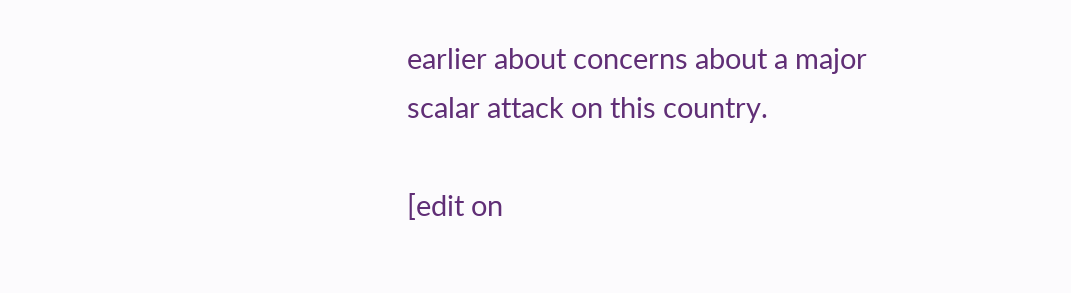earlier about concerns about a major scalar attack on this country.

[edit on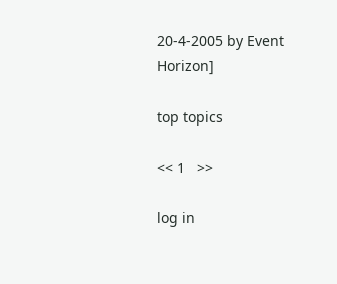20-4-2005 by Event Horizon]

top topics

<< 1   >>

log in